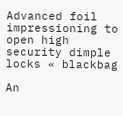Advanced foil impressioning to open high security dimple locks « blackbag

An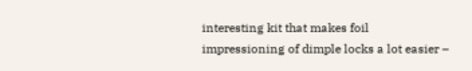interesting kit that makes foil impressioning of dimple locks a lot easier –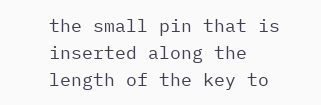the small pin that is inserted along the length of the key to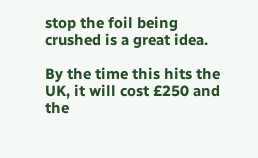stop the foil being crushed is a great idea.

By the time this hits the UK, it will cost £250 and the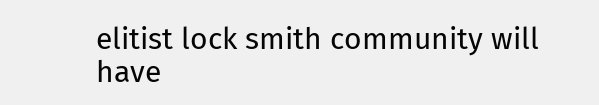elitist lock smith community will have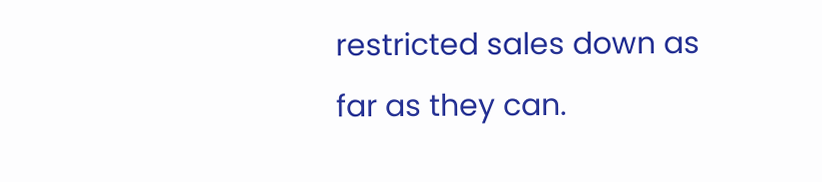restricted sales down as far as they can.